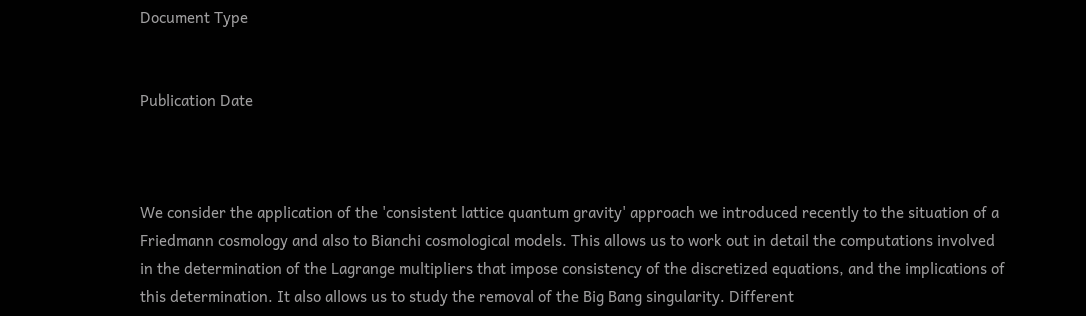Document Type


Publication Date



We consider the application of the 'consistent lattice quantum gravity' approach we introduced recently to the situation of a Friedmann cosmology and also to Bianchi cosmological models. This allows us to work out in detail the computations involved in the determination of the Lagrange multipliers that impose consistency of the discretized equations, and the implications of this determination. It also allows us to study the removal of the Big Bang singularity. Different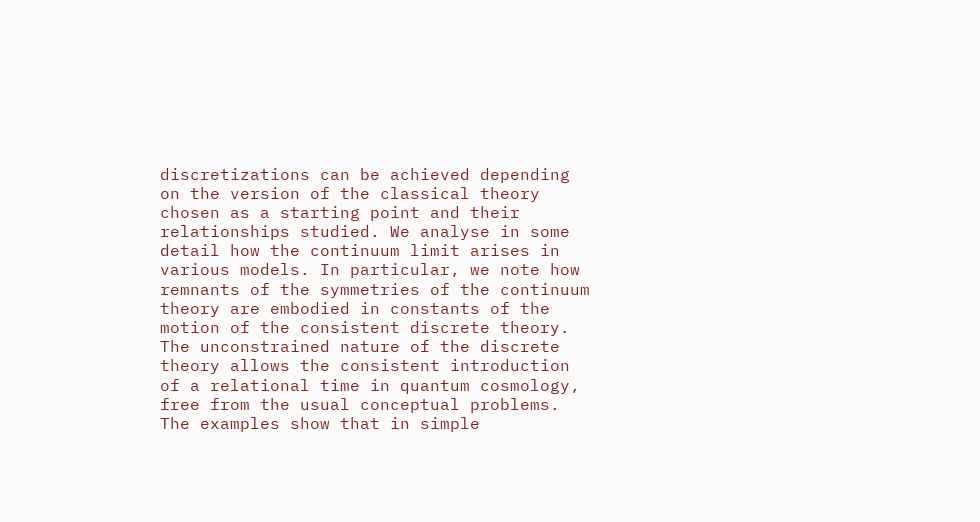discretizations can be achieved depending on the version of the classical theory chosen as a starting point and their relationships studied. We analyse in some detail how the continuum limit arises in various models. In particular, we note how remnants of the symmetries of the continuum theory are embodied in constants of the motion of the consistent discrete theory. The unconstrained nature of the discrete theory allows the consistent introduction of a relational time in quantum cosmology, free from the usual conceptual problems. The examples show that in simple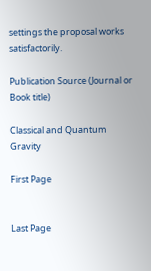settings the proposal works satisfactorily.

Publication Source (Journal or Book title)

Classical and Quantum Gravity

First Page


Last Page